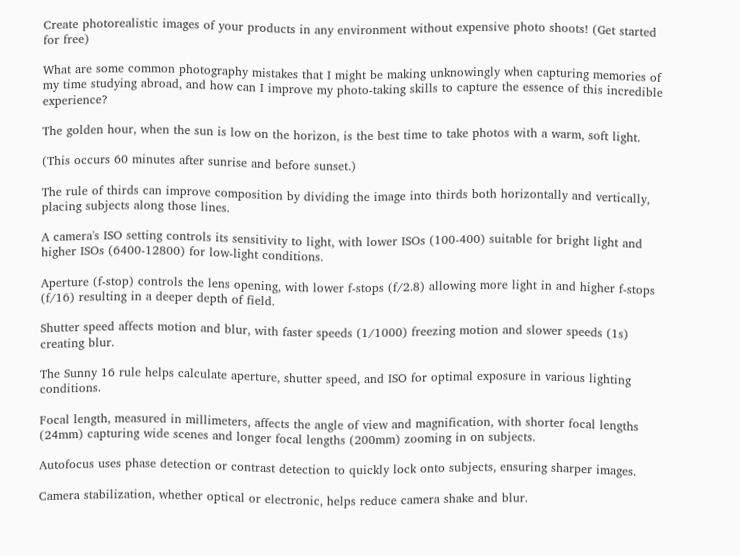Create photorealistic images of your products in any environment without expensive photo shoots! (Get started for free)

What are some common photography mistakes that I might be making unknowingly when capturing memories of my time studying abroad, and how can I improve my photo-taking skills to capture the essence of this incredible experience?

The golden hour, when the sun is low on the horizon, is the best time to take photos with a warm, soft light.

(This occurs 60 minutes after sunrise and before sunset.)

The rule of thirds can improve composition by dividing the image into thirds both horizontally and vertically, placing subjects along those lines.

A camera's ISO setting controls its sensitivity to light, with lower ISOs (100-400) suitable for bright light and higher ISOs (6400-12800) for low-light conditions.

Aperture (f-stop) controls the lens opening, with lower f-stops (f/2.8) allowing more light in and higher f-stops (f/16) resulting in a deeper depth of field.

Shutter speed affects motion and blur, with faster speeds (1/1000) freezing motion and slower speeds (1s) creating blur.

The Sunny 16 rule helps calculate aperture, shutter speed, and ISO for optimal exposure in various lighting conditions.

Focal length, measured in millimeters, affects the angle of view and magnification, with shorter focal lengths (24mm) capturing wide scenes and longer focal lengths (200mm) zooming in on subjects.

Autofocus uses phase detection or contrast detection to quickly lock onto subjects, ensuring sharper images.

Camera stabilization, whether optical or electronic, helps reduce camera shake and blur.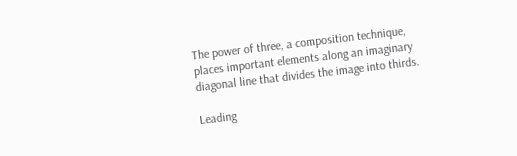The power of three, a composition technique, places important elements along an imaginary diagonal line that divides the image into thirds.

Leading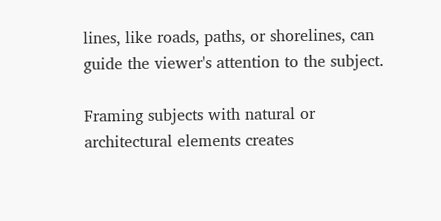lines, like roads, paths, or shorelines, can guide the viewer's attention to the subject.

Framing subjects with natural or architectural elements creates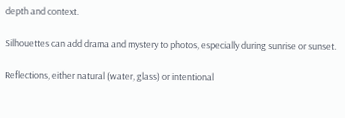depth and context.

Silhouettes can add drama and mystery to photos, especially during sunrise or sunset.

Reflections, either natural (water, glass) or intentional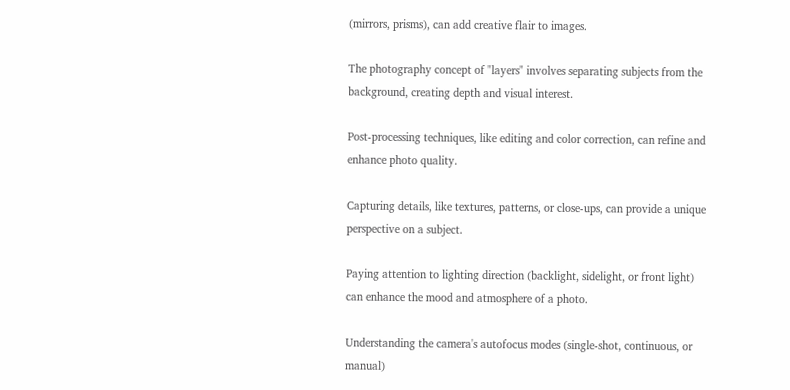(mirrors, prisms), can add creative flair to images.

The photography concept of "layers" involves separating subjects from the background, creating depth and visual interest.

Post-processing techniques, like editing and color correction, can refine and enhance photo quality.

Capturing details, like textures, patterns, or close-ups, can provide a unique perspective on a subject.

Paying attention to lighting direction (backlight, sidelight, or front light) can enhance the mood and atmosphere of a photo.

Understanding the camera's autofocus modes (single-shot, continuous, or manual)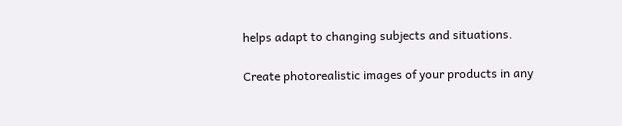helps adapt to changing subjects and situations.

Create photorealistic images of your products in any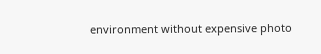environment without expensive photo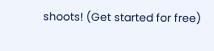shoots! (Get started for free)